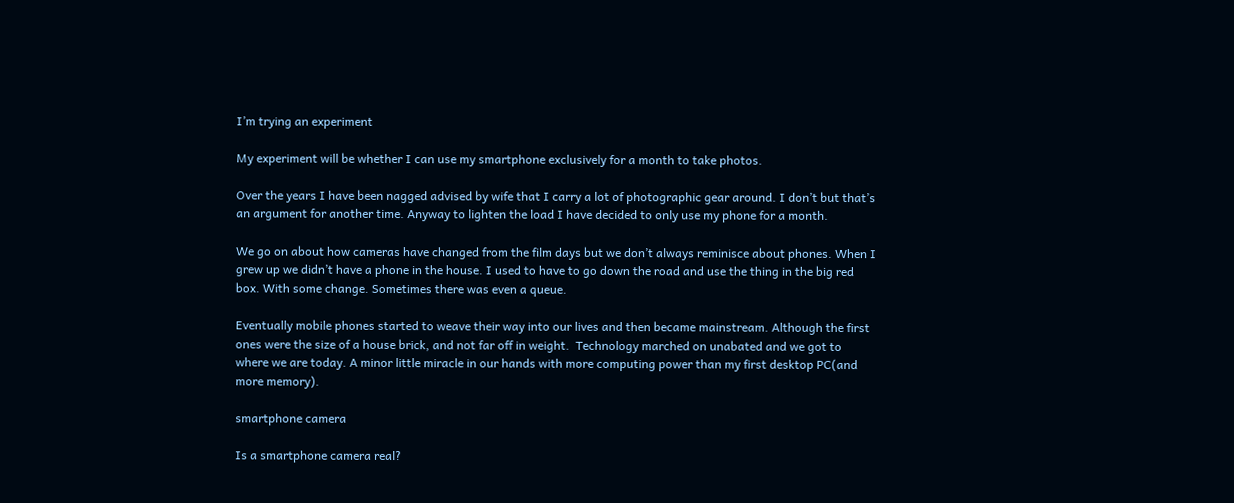I’m trying an experiment

My experiment will be whether I can use my smartphone exclusively for a month to take photos.

Over the years I have been nagged advised by wife that I carry a lot of photographic gear around. I don’t but that’s an argument for another time. Anyway to lighten the load I have decided to only use my phone for a month.

We go on about how cameras have changed from the film days but we don’t always reminisce about phones. When I grew up we didn’t have a phone in the house. I used to have to go down the road and use the thing in the big red box. With some change. Sometimes there was even a queue.

Eventually mobile phones started to weave their way into our lives and then became mainstream. Although the first ones were the size of a house brick, and not far off in weight.  Technology marched on unabated and we got to where we are today. A minor little miracle in our hands with more computing power than my first desktop PC(and more memory).

smartphone camera

Is a smartphone camera real?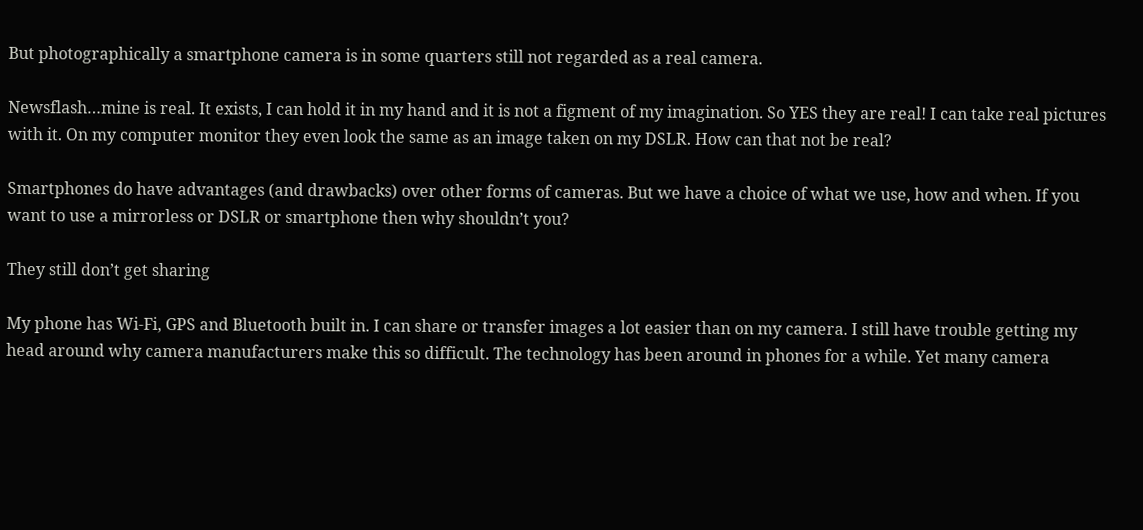But photographically a smartphone camera is in some quarters still not regarded as a real camera.

Newsflash…mine is real. It exists, I can hold it in my hand and it is not a figment of my imagination. So YES they are real! I can take real pictures with it. On my computer monitor they even look the same as an image taken on my DSLR. How can that not be real?

Smartphones do have advantages (and drawbacks) over other forms of cameras. But we have a choice of what we use, how and when. If you want to use a mirrorless or DSLR or smartphone then why shouldn’t you?

They still don’t get sharing

My phone has Wi-Fi, GPS and Bluetooth built in. I can share or transfer images a lot easier than on my camera. I still have trouble getting my head around why camera manufacturers make this so difficult. The technology has been around in phones for a while. Yet many camera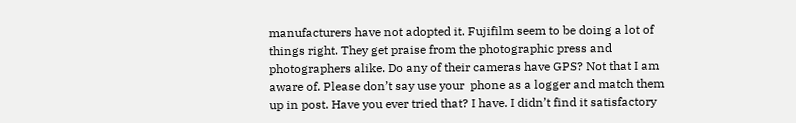manufacturers have not adopted it. Fujifilm seem to be doing a lot of things right. They get praise from the photographic press and photographers alike. Do any of their cameras have GPS? Not that I am aware of. Please don’t say use your  phone as a logger and match them up in post. Have you ever tried that? I have. I didn’t find it satisfactory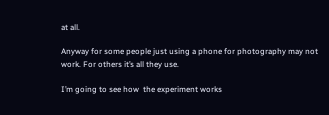at all.

Anyway for some people just using a phone for photography may not work. For others it’s all they use.

I’m going to see how  the experiment works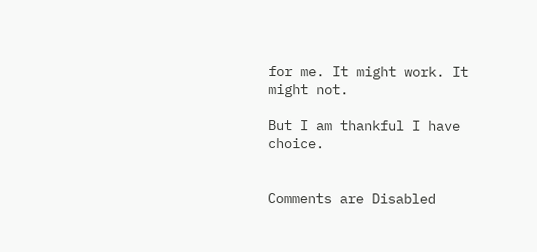for me. It might work. It might not.

But I am thankful I have choice.


Comments are Disabled